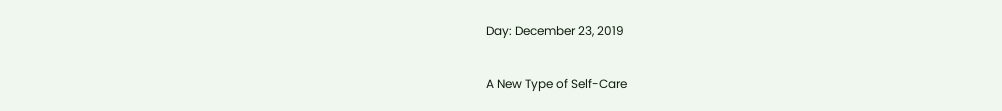Day: December 23, 2019

A New Type of Self-Care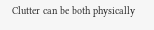Clutter can be both physically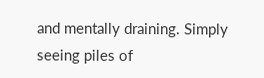and mentally draining. Simply seeing piles of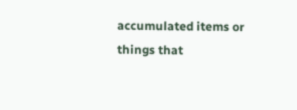accumulated items or things that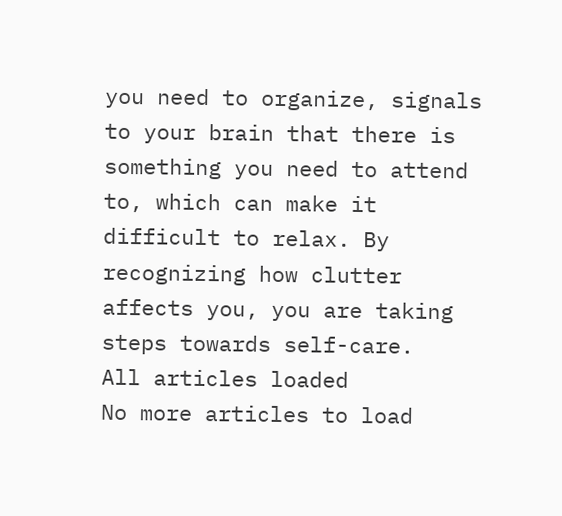you need to organize, signals to your brain that there is something you need to attend to, which can make it difficult to relax. By recognizing how clutter affects you, you are taking steps towards self-care.
All articles loaded
No more articles to load